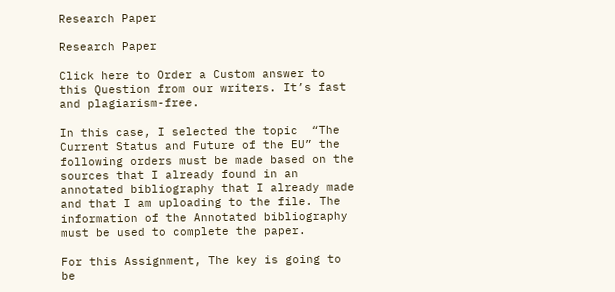Research Paper

Research Paper

Click here to Order a Custom answer to this Question from our writers. It’s fast and plagiarism-free.

In this case, I selected the topic  “The Current Status and Future of the EU” the following orders must be made based on the sources that I already found in an annotated bibliography that I already made and that I am uploading to the file. The information of the Annotated bibliography must be used to complete the paper.

For this Assignment, The key is going to be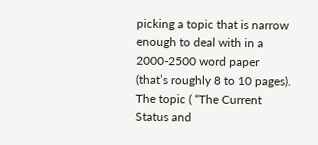picking a topic that is narrow enough to deal with in a 2000-2500 word paper (that’s roughly 8 to 10 pages). The topic ( “The Current Status and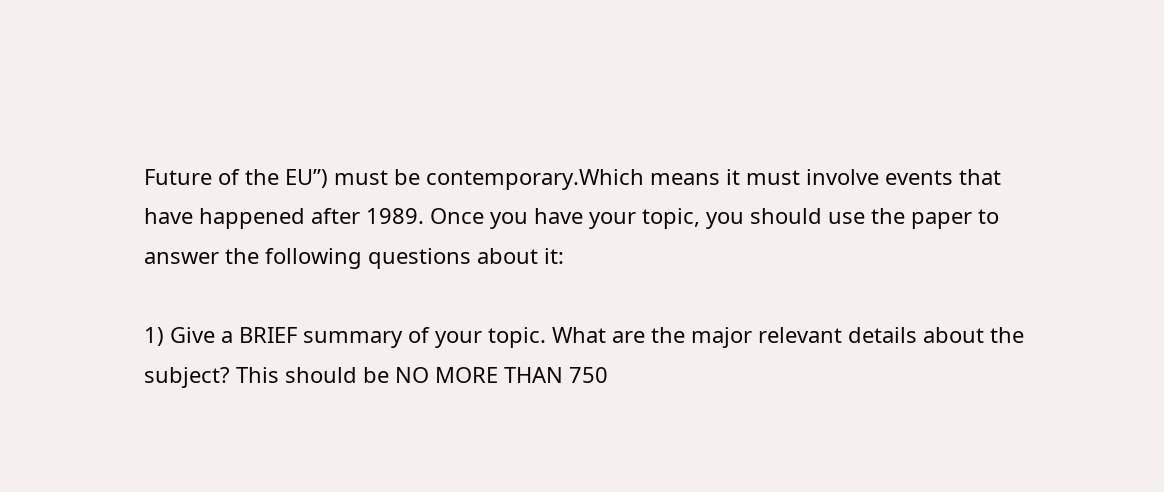Future of the EU”) must be contemporary.Which means it must involve events that have happened after 1989. Once you have your topic, you should use the paper to answer the following questions about it:

1) Give a BRIEF summary of your topic. What are the major relevant details about the subject? This should be NO MORE THAN 750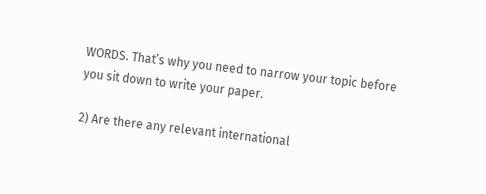WORDS. That’s why you need to narrow your topic before you sit down to write your paper.

2) Are there any relevant international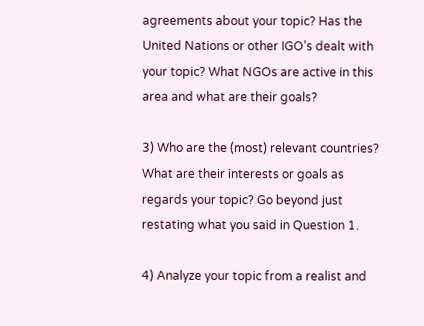agreements about your topic? Has the United Nations or other IGO’s dealt with your topic? What NGOs are active in this area and what are their goals?

3) Who are the (most) relevant countries? What are their interests or goals as regards your topic? Go beyond just restating what you said in Question 1.

4) Analyze your topic from a realist and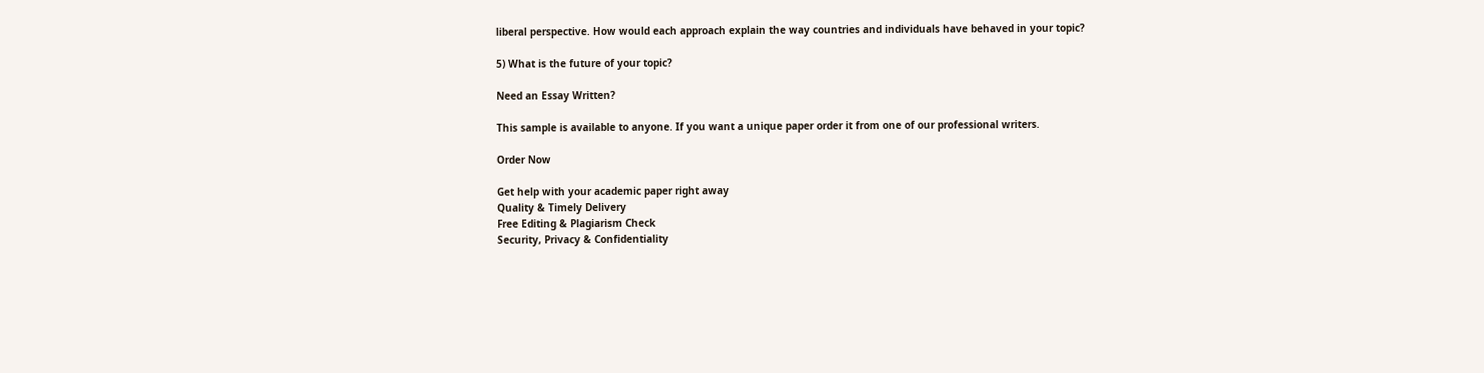liberal perspective. How would each approach explain the way countries and individuals have behaved in your topic?

5) What is the future of your topic?

Need an Essay Written?

This sample is available to anyone. If you want a unique paper order it from one of our professional writers.

Order Now

Get help with your academic paper right away
Quality & Timely Delivery
Free Editing & Plagiarism Check
Security, Privacy & Confidentiality